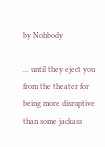by Nohbody

... until they eject you from the theater for being more disruptive than some jackass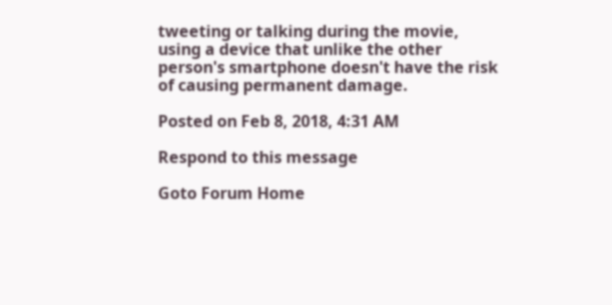tweeting or talking during the movie, using a device that unlike the other person's smartphone doesn't have the risk of causing permanent damage.

Posted on Feb 8, 2018, 4:31 AM

Respond to this message

Goto Forum Home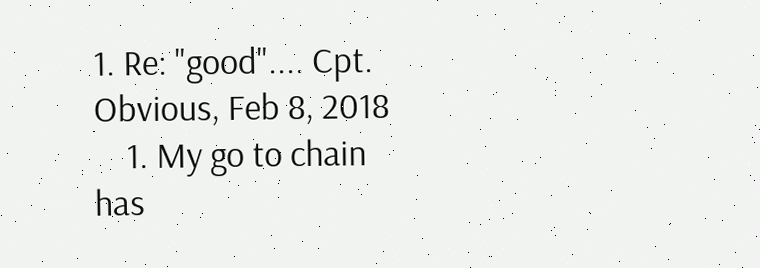1. Re: "good".... Cpt. Obvious, Feb 8, 2018
    1. My go to chain has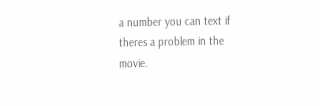a number you can text if theres a problem in the movie.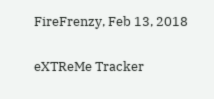FireFrenzy, Feb 13, 2018


eXTReMe Tracker